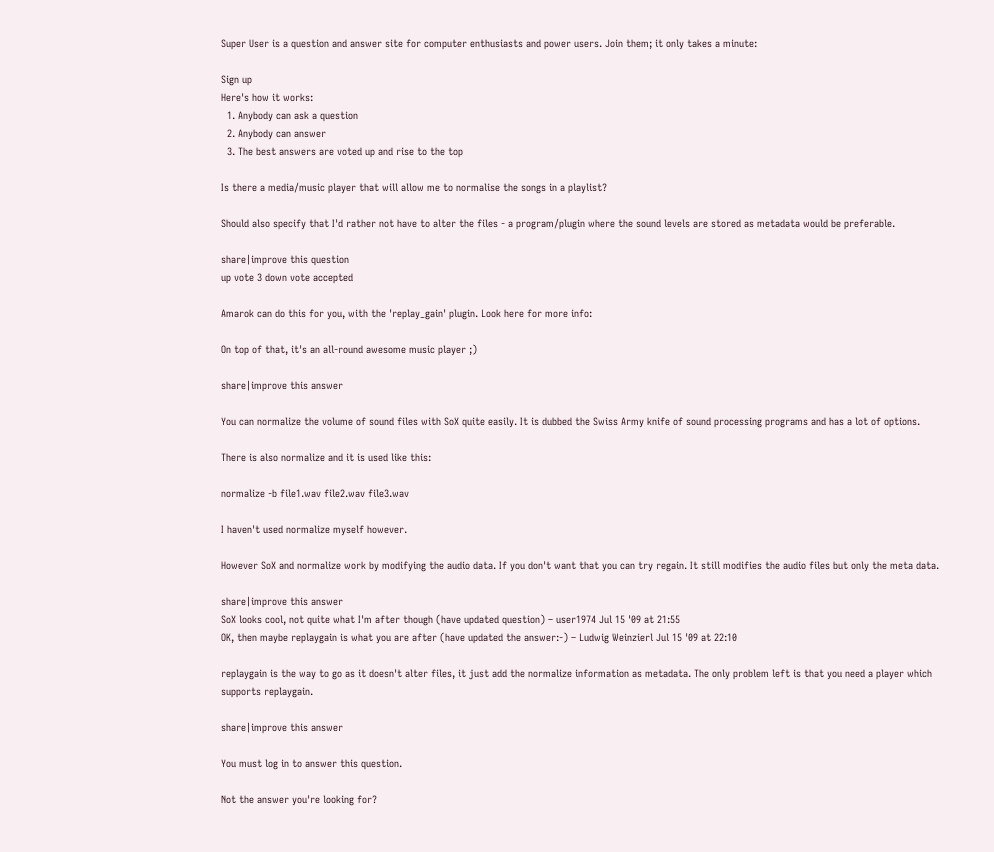Super User is a question and answer site for computer enthusiasts and power users. Join them; it only takes a minute:

Sign up
Here's how it works:
  1. Anybody can ask a question
  2. Anybody can answer
  3. The best answers are voted up and rise to the top

Is there a media/music player that will allow me to normalise the songs in a playlist?

Should also specify that I'd rather not have to alter the files - a program/plugin where the sound levels are stored as metadata would be preferable.

share|improve this question
up vote 3 down vote accepted

Amarok can do this for you, with the 'replay_gain' plugin. Look here for more info:

On top of that, it's an all-round awesome music player ;)

share|improve this answer

You can normalize the volume of sound files with SoX quite easily. It is dubbed the Swiss Army knife of sound processing programs and has a lot of options.

There is also normalize and it is used like this:

normalize -b file1.wav file2.wav file3.wav

I haven't used normalize myself however.

However SoX and normalize work by modifying the audio data. If you don't want that you can try regain. It still modifies the audio files but only the meta data.

share|improve this answer
SoX looks cool, not quite what I'm after though (have updated question) – user1974 Jul 15 '09 at 21:55
OK, then maybe replaygain is what you are after (have updated the answer:-) – Ludwig Weinzierl Jul 15 '09 at 22:10

replaygain is the way to go as it doesn't alter files, it just add the normalize information as metadata. The only problem left is that you need a player which supports replaygain.

share|improve this answer

You must log in to answer this question.

Not the answer you're looking for?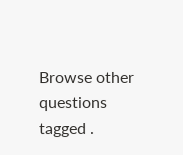Browse other questions tagged .